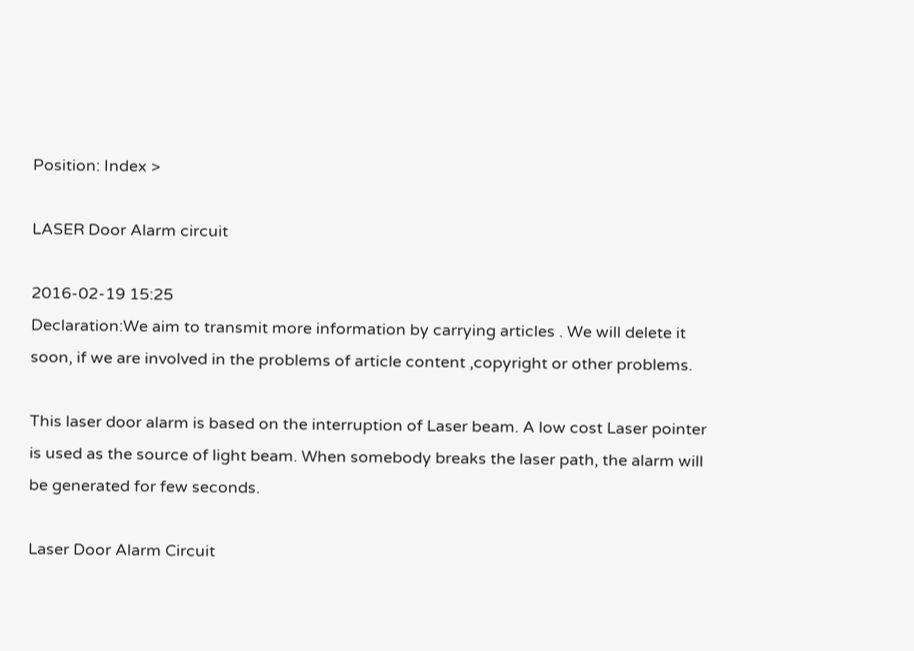Position: Index >

LASER Door Alarm circuit

2016-02-19 15:25
Declaration:We aim to transmit more information by carrying articles . We will delete it soon, if we are involved in the problems of article content ,copyright or other problems.

This laser door alarm is based on the interruption of Laser beam. A low cost Laser pointer is used as the source of light beam. When somebody breaks the laser path, the alarm will be generated for few seconds.

Laser Door Alarm Circuit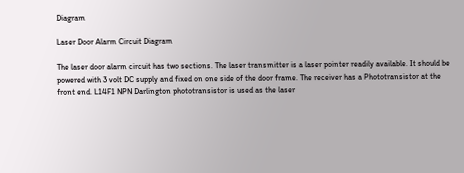Diagram

Laser Door Alarm Circuit Diagram

The laser door alarm circuit has two sections. The laser transmitter is a laser pointer readily available. It should be powered with 3 volt DC supply and fixed on one side of the door frame. The receiver has a Phototransistor at the front end. L14F1 NPN Darlington phototransistor is used as the laser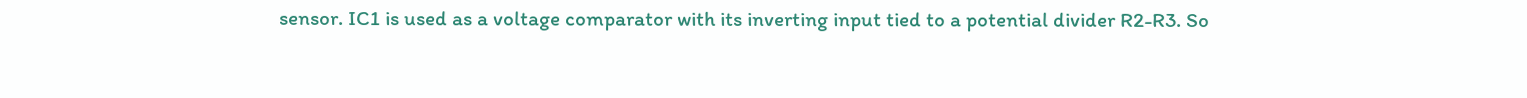sensor. IC1 is used as a voltage comparator with its inverting input tied to a potential divider R2-R3. So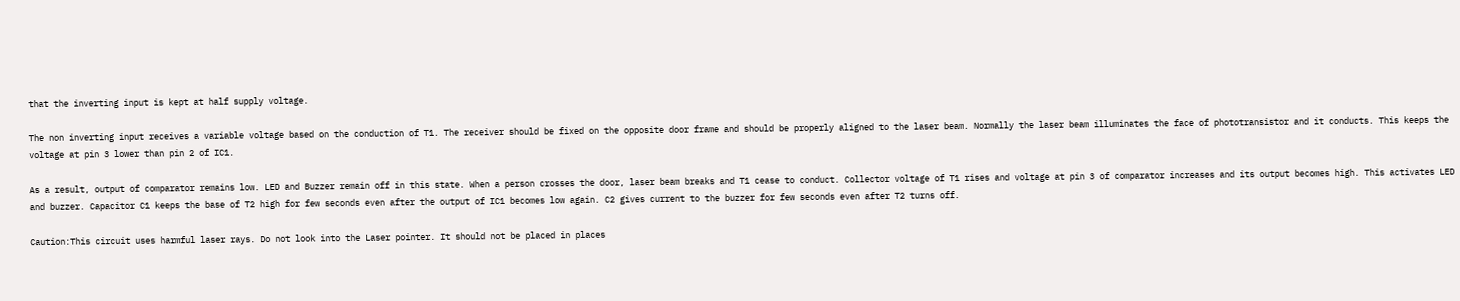that the inverting input is kept at half supply voltage.

The non inverting input receives a variable voltage based on the conduction of T1. The receiver should be fixed on the opposite door frame and should be properly aligned to the laser beam. Normally the laser beam illuminates the face of phototransistor and it conducts. This keeps the voltage at pin 3 lower than pin 2 of IC1.

As a result, output of comparator remains low. LED and Buzzer remain off in this state. When a person crosses the door, laser beam breaks and T1 cease to conduct. Collector voltage of T1 rises and voltage at pin 3 of comparator increases and its output becomes high. This activates LED and buzzer. Capacitor C1 keeps the base of T2 high for few seconds even after the output of IC1 becomes low again. C2 gives current to the buzzer for few seconds even after T2 turns off.

Caution:This circuit uses harmful laser rays. Do not look into the Laser pointer. It should not be placed in places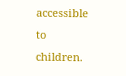accessible to children.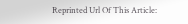Reprinted Url Of This Article: